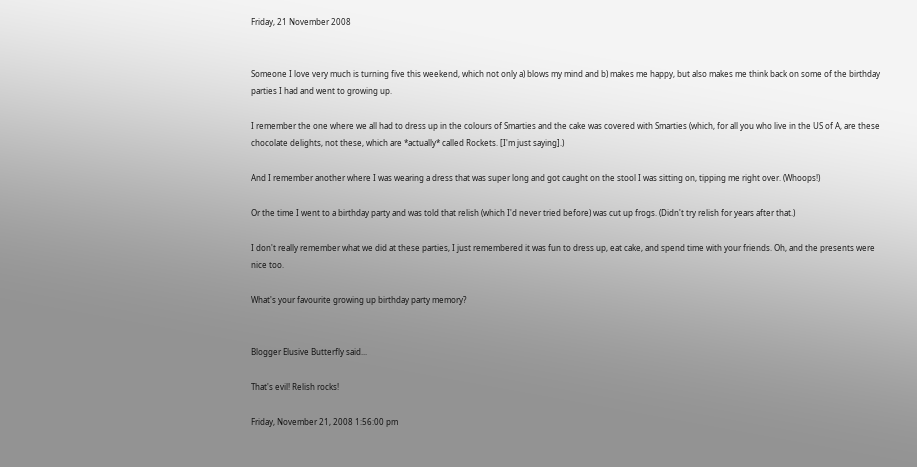Friday, 21 November 2008


Someone I love very much is turning five this weekend, which not only a) blows my mind and b) makes me happy, but also makes me think back on some of the birthday parties I had and went to growing up.

I remember the one where we all had to dress up in the colours of Smarties and the cake was covered with Smarties (which, for all you who live in the US of A, are these chocolate delights, not these, which are *actually* called Rockets. [I'm just saying].)

And I remember another where I was wearing a dress that was super long and got caught on the stool I was sitting on, tipping me right over. (Whoops!)

Or the time I went to a birthday party and was told that relish (which I'd never tried before) was cut up frogs. (Didn't try relish for years after that.)

I don't really remember what we did at these parties, I just remembered it was fun to dress up, eat cake, and spend time with your friends. Oh, and the presents were nice too.

What's your favourite growing up birthday party memory?


Blogger Elusive Butterfly said...

That's evil! Relish rocks!

Friday, November 21, 2008 1:56:00 pm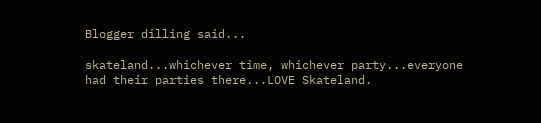Blogger dilling said...

skateland...whichever time, whichever party...everyone had their parties there...LOVE Skateland.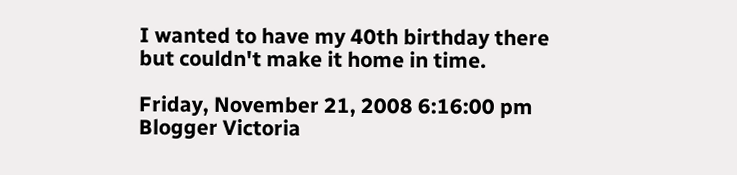I wanted to have my 40th birthday there but couldn't make it home in time.

Friday, November 21, 2008 6:16:00 pm
Blogger Victoria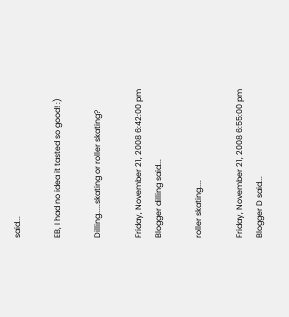said...

EB, I had no idea it tasted so good! :)

Dilling.....skating or roller skating?

Friday, November 21, 2008 6:42:00 pm
Blogger dilling said...

roller skating....

Friday, November 21, 2008 6:55:00 pm
Blogger D said...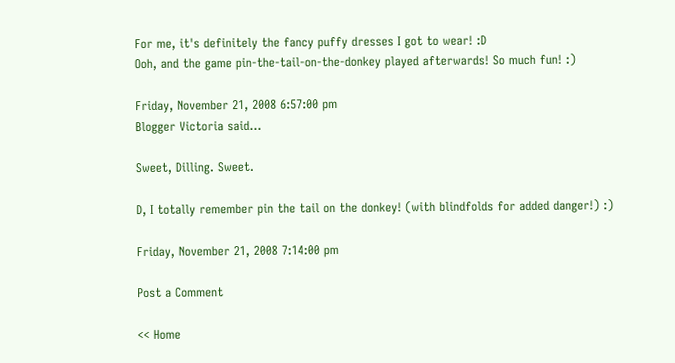For me, it's definitely the fancy puffy dresses I got to wear! :D
Ooh, and the game pin-the-tail-on-the-donkey played afterwards! So much fun! :)

Friday, November 21, 2008 6:57:00 pm
Blogger Victoria said...

Sweet, Dilling. Sweet.

D, I totally remember pin the tail on the donkey! (with blindfolds for added danger!) :)

Friday, November 21, 2008 7:14:00 pm

Post a Comment

<< Home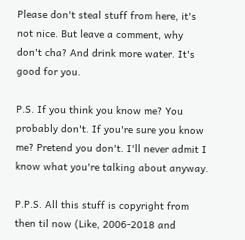Please don't steal stuff from here, it's not nice. But leave a comment, why don't cha? And drink more water. It's good for you.

P.S. If you think you know me? You probably don't. If you're sure you know me? Pretend you don't. I'll never admit I know what you're talking about anyway.

P.P.S. All this stuff is copyright from then til now (Like, 2006-2018 and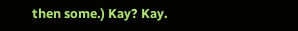then some.) Kay? Kay.